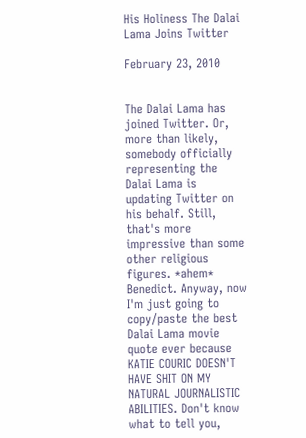His Holiness The Dalai Lama Joins Twitter

February 23, 2010


The Dalai Lama has joined Twitter. Or, more than likely, somebody officially representing the Dalai Lama is updating Twitter on his behalf. Still, that's more impressive than some other religious figures. *ahem* Benedict. Anyway, now I'm just going to copy/paste the best Dalai Lama movie quote ever because KATIE COURIC DOESN'T HAVE SHIT ON MY NATURAL JOURNALISTIC ABILITIES. Don't know what to tell you,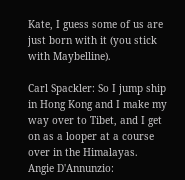Kate, I guess some of us are just born with it (you stick with Maybelline).

Carl Spackler: So I jump ship in Hong Kong and I make my way over to Tibet, and I get on as a looper at a course over in the Himalayas.
Angie D'Annunzio: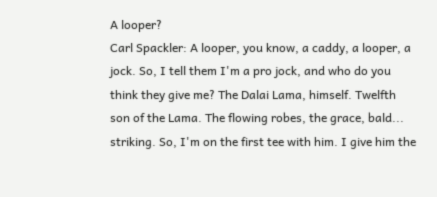A looper?
Carl Spackler: A looper, you know, a caddy, a looper, a jock. So, I tell them I'm a pro jock, and who do you think they give me? The Dalai Lama, himself. Twelfth son of the Lama. The flowing robes, the grace, bald... striking. So, I'm on the first tee with him. I give him the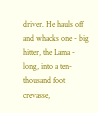driver. He hauls off and whacks one - big hitter, the Lama - long, into a ten-thousand foot crevasse,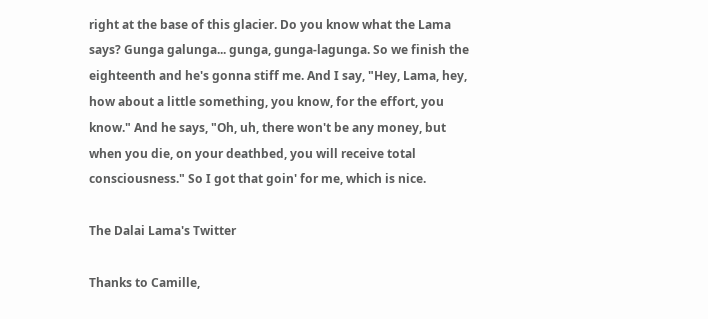right at the base of this glacier. Do you know what the Lama says? Gunga galunga... gunga, gunga-lagunga. So we finish the eighteenth and he's gonna stiff me. And I say, "Hey, Lama, hey, how about a little something, you know, for the effort, you know." And he says, "Oh, uh, there won't be any money, but when you die, on your deathbed, you will receive total consciousness." So I got that goin' for me, which is nice.

The Dalai Lama's Twitter

Thanks to Camille,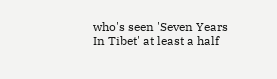who's seen 'Seven Years In Tibet' at least a half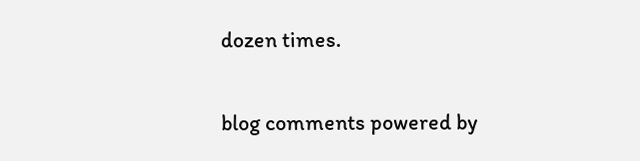dozen times.

blog comments powered by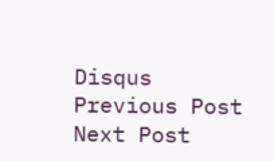Disqus
Previous Post
Next Post